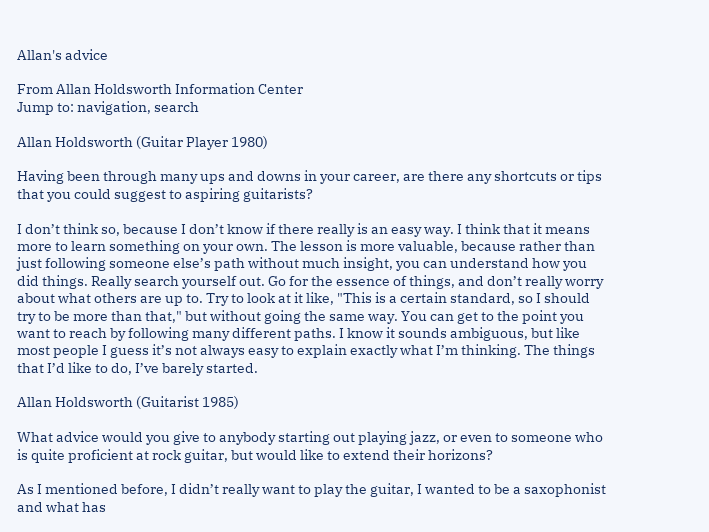Allan's advice

From Allan Holdsworth Information Center
Jump to: navigation, search

Allan Holdsworth (Guitar Player 1980)

Having been through many ups and downs in your career, are there any shortcuts or tips that you could suggest to aspiring guitarists?

I don’t think so, because I don’t know if there really is an easy way. I think that it means more to learn something on your own. The lesson is more valuable, because rather than just following someone else’s path without much insight, you can understand how you did things. Really search yourself out. Go for the essence of things, and don’t really worry about what others are up to. Try to look at it like, "This is a certain standard, so I should try to be more than that," but without going the same way. You can get to the point you want to reach by following many different paths. I know it sounds ambiguous, but like most people I guess it’s not always easy to explain exactly what I’m thinking. The things that I’d like to do, I’ve barely started.

Allan Holdsworth (Guitarist 1985)

What advice would you give to anybody starting out playing jazz, or even to someone who is quite proficient at rock guitar, but would like to extend their horizons?

As I mentioned before, I didn’t really want to play the guitar, I wanted to be a saxophonist and what has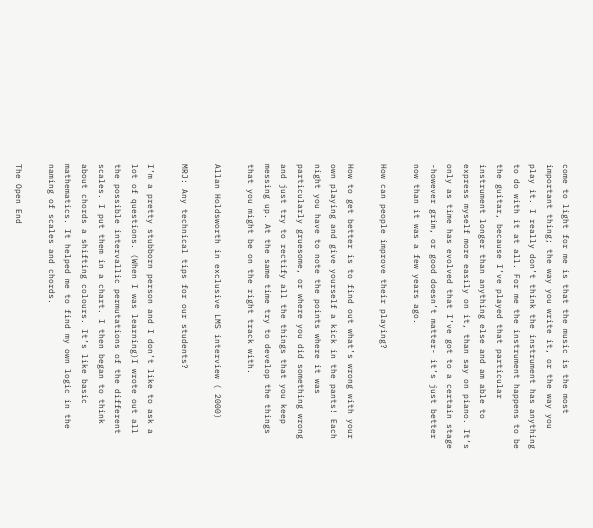come to light for me is that the music is the most important thing; the way you write it, or the way you play it. I really don’t think the instrument has anything to do with it at all. For me the instrument happens to be the guitar, because I’ve played that particular instrument longer than anything else and am able to express myself more easily on it, than say on piano. It’s only as time has evolved that I’ve got to a certain stage -however grim, or good doesn’t matter- it’s just better now than it was a few years ago.

How can people improve their playing?

How to get better is to find out what’s wrong with your own playing and give yourself a kick in the pants! Each night you have to note the points where it was particularly gruesome, or where you did something wrong and just try to rectify all the things that you keep messing up. At the same time try to develop the things that you might be on the right track with.

Allan Holdsworth in exclusive LMS interview ( 2000)

MRJ: Any technical tips for our students?

I’m a pretty stubborn person and I don’t like to ask a lot of questions. (When I was learning)I wrote out all the possible intervallic permutations of the different scales. I put them in a chart. I then began to think about chords a shifting colours. It’s like basic mathematics. It helped me to find my own logic in the naming of scales and chords.

The Open End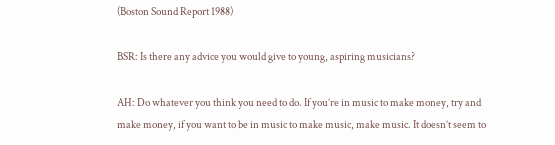(Boston Sound Report 1988)

BSR: Is there any advice you would give to young, aspiring musicians?

AH: Do whatever you think you need to do. If you’re in music to make money, try and make money, if you want to be in music to make music, make music. It doesn’t seem to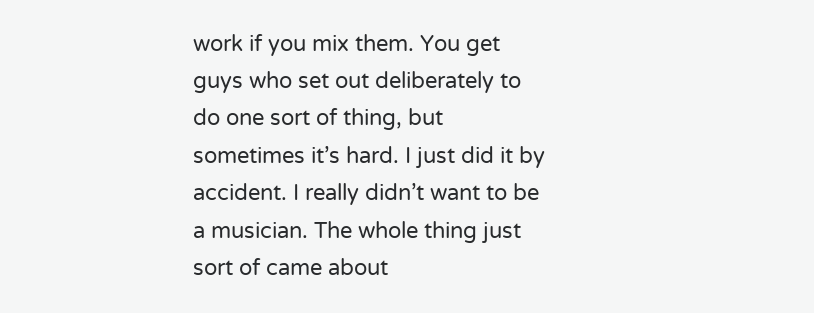work if you mix them. You get guys who set out deliberately to do one sort of thing, but sometimes it’s hard. I just did it by accident. I really didn’t want to be a musician. The whole thing just sort of came about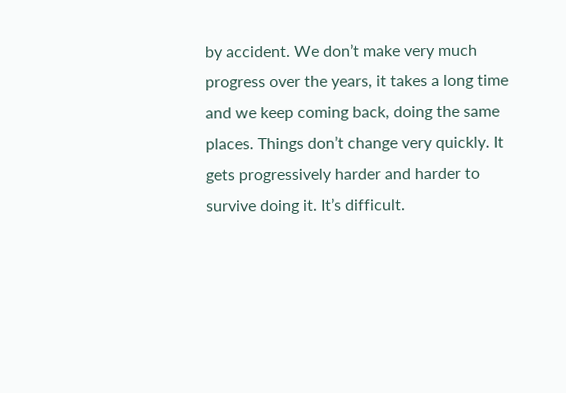by accident. We don’t make very much progress over the years, it takes a long time and we keep coming back, doing the same places. Things don’t change very quickly. It gets progressively harder and harder to survive doing it. It’s difficult.